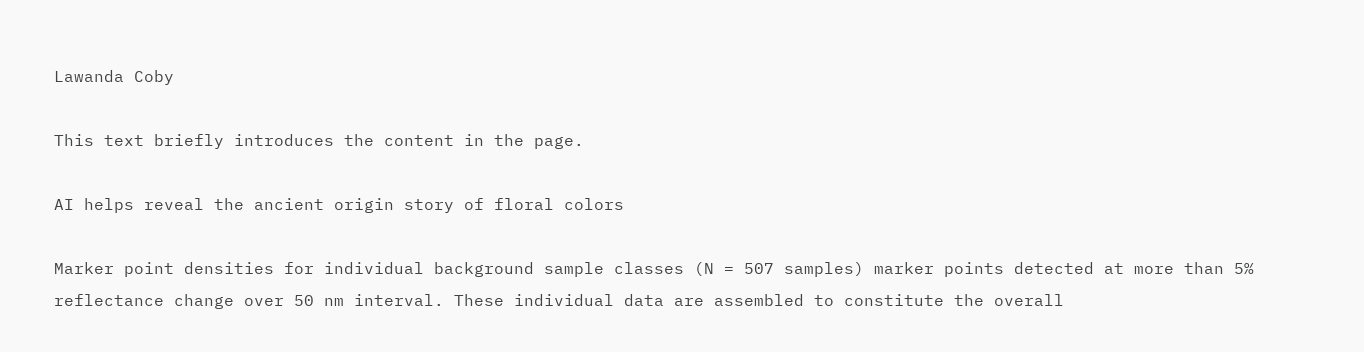Lawanda Coby

This text briefly introduces the content in the page.

AI helps reveal the ancient origin story of floral colors

Marker point densities for individual background sample classes (N = 507 samples) marker points detected at more than 5% reflectance change over 50 nm interval. These individual data are assembled to constitute the overall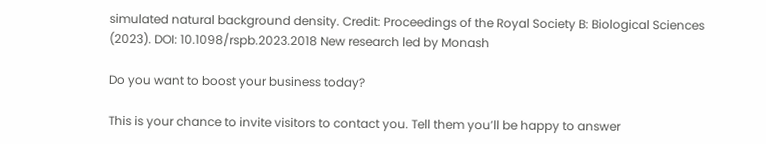simulated natural background density. Credit: Proceedings of the Royal Society B: Biological Sciences (2023). DOI: 10.1098/rspb.2023.2018 New research led by Monash

Do you want to boost your business today?

This is your chance to invite visitors to contact you. Tell them you’ll be happy to answer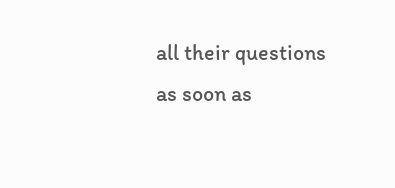all their questions as soon as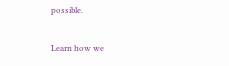possible.

Learn how we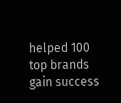helped 100 top brands gain success